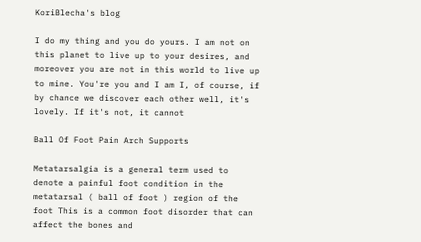KoriBlecha's blog

I do my thing and you do yours. I am not on this planet to live up to your desires, and moreover you are not in this world to live up to mine. You're you and I am I, of course, if by chance we discover each other well, it's lovely. If it's not, it cannot

Ball Of Foot Pain Arch Supports

Metatarsalgia is a general term used to denote a painful foot condition in the metatarsal ( ball of foot ) region of the foot This is a common foot disorder that can affect the bones and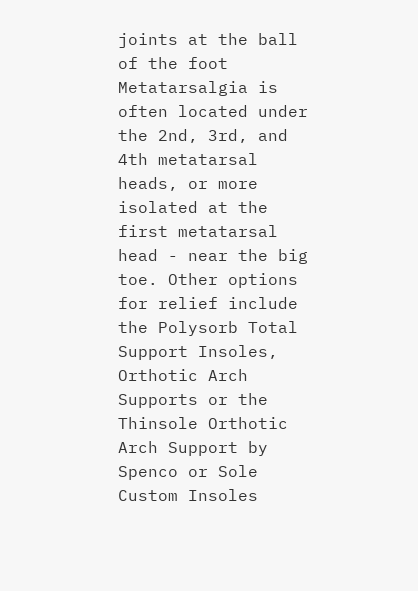joints at the ball of the foot Metatarsalgia is often located under the 2nd, 3rd, and 4th metatarsal heads, or more isolated at the first metatarsal head - near the big toe. Other options for relief include the Polysorb Total Support Insoles, Orthotic Arch Supports or the Thinsole Orthotic Arch Support by Spenco or Sole Custom Insoles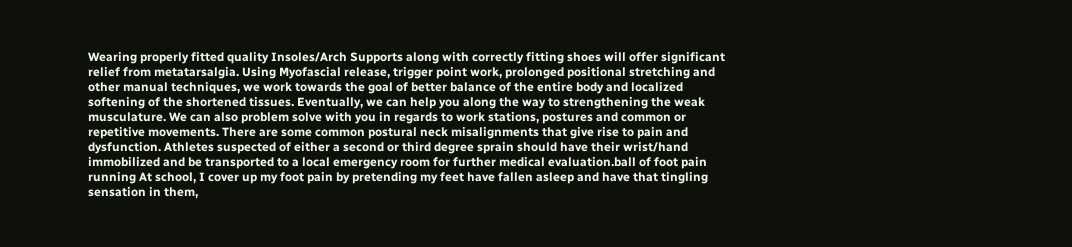Wearing properly fitted quality Insoles/Arch Supports along with correctly fitting shoes will offer significant relief from metatarsalgia. Using Myofascial release, trigger point work, prolonged positional stretching and other manual techniques, we work towards the goal of better balance of the entire body and localized softening of the shortened tissues. Eventually, we can help you along the way to strengthening the weak musculature. We can also problem solve with you in regards to work stations, postures and common or repetitive movements. There are some common postural neck misalignments that give rise to pain and dysfunction. Athletes suspected of either a second or third degree sprain should have their wrist/hand immobilized and be transported to a local emergency room for further medical evaluation.ball of foot pain running At school, I cover up my foot pain by pretending my feet have fallen asleep and have that tingling sensation in them,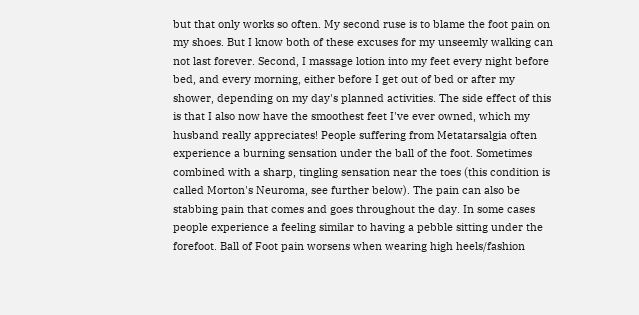but that only works so often. My second ruse is to blame the foot pain on my shoes. But I know both of these excuses for my unseemly walking can not last forever. Second, I massage lotion into my feet every night before bed, and every morning, either before I get out of bed or after my shower, depending on my day's planned activities. The side effect of this is that I also now have the smoothest feet I've ever owned, which my husband really appreciates! People suffering from Metatarsalgia often experience a burning sensation under the ball of the foot. Sometimes combined with a sharp, tingling sensation near the toes (this condition is called Morton's Neuroma, see further below). The pain can also be stabbing pain that comes and goes throughout the day. In some cases people experience a feeling similar to having a pebble sitting under the forefoot. Ball of Foot pain worsens when wearing high heels/fashion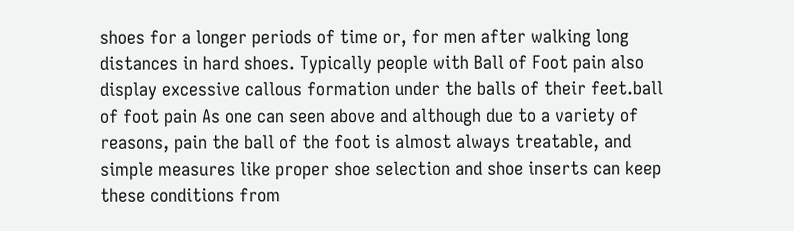shoes for a longer periods of time or, for men after walking long distances in hard shoes. Typically people with Ball of Foot pain also display excessive callous formation under the balls of their feet.ball of foot pain As one can seen above and although due to a variety of reasons, pain the ball of the foot is almost always treatable, and simple measures like proper shoe selection and shoe inserts can keep these conditions from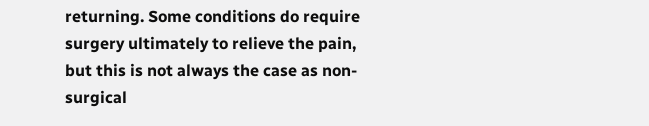returning. Some conditions do require surgery ultimately to relieve the pain, but this is not always the case as non-surgical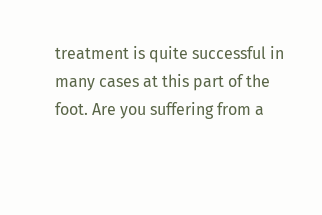treatment is quite successful in many cases at this part of the foot. Are you suffering from a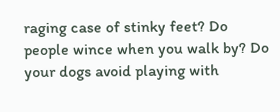raging case of stinky feet? Do people wince when you walk by? Do your dogs avoid playing with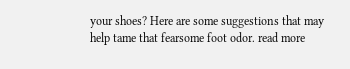your shoes? Here are some suggestions that may help tame that fearsome foot odor. read more